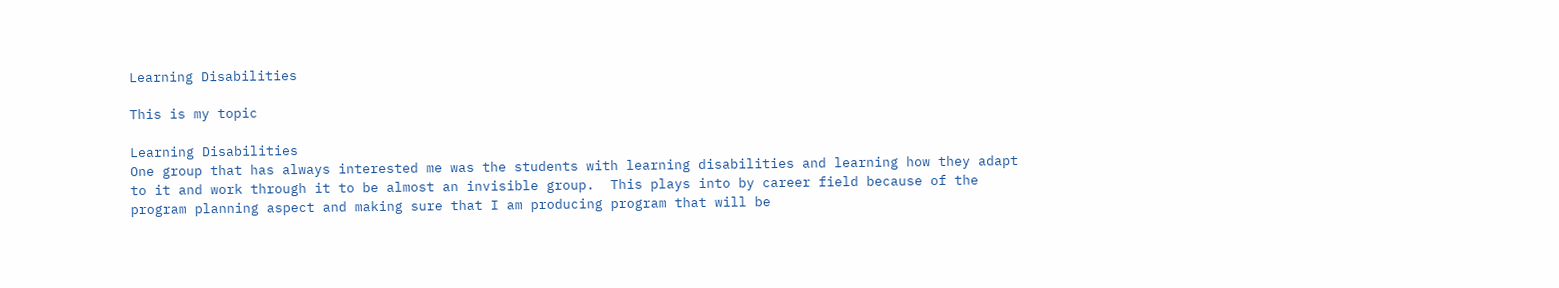Learning Disabilities

This is my topic

Learning Disabilities
One group that has always interested me was the students with learning disabilities and learning how they adapt to it and work through it to be almost an invisible group.  This plays into by career field because of the program planning aspect and making sure that I am producing program that will be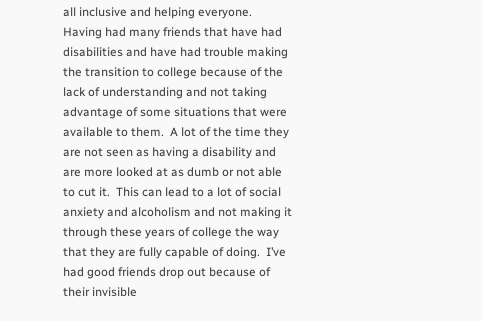all inclusive and helping everyone.
Having had many friends that have had disabilities and have had trouble making the transition to college because of the lack of understanding and not taking advantage of some situations that were available to them.  A lot of the time they are not seen as having a disability and are more looked at as dumb or not able to cut it.  This can lead to a lot of social anxiety and alcoholism and not making it through these years of college the way that they are fully capable of doing.  I’ve had good friends drop out because of their invisible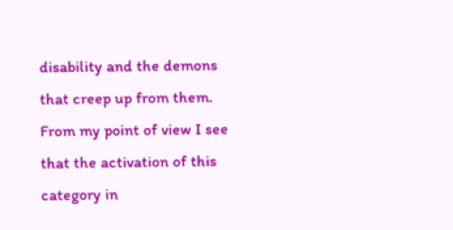disability and the demons that creep up from them.
From my point of view I see that the activation of this category in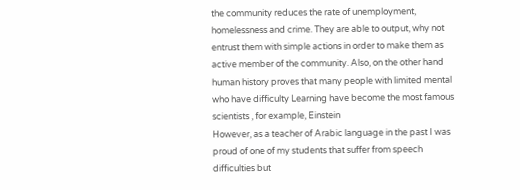the community reduces the rate of unemployment, homelessness and crime. They are able to output, why not entrust them with simple actions in order to make them as active member of the community. Also, on the other hand human history proves that many people with limited mental who have difficulty Learning have become the most famous scientists , for example, Einstein
However, as a teacher of Arabic language in the past I was proud of one of my students that suffer from speech difficulties but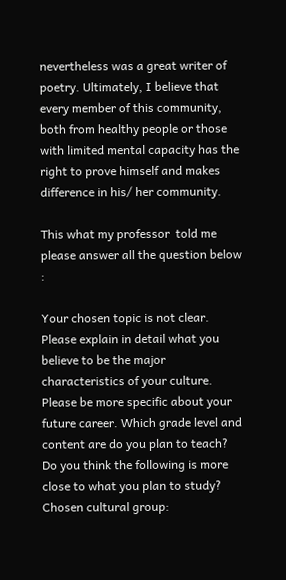nevertheless was a great writer of poetry. Ultimately, I believe that every member of this community, both from healthy people or those with limited mental capacity has the right to prove himself and makes difference in his/ her community.

This what my professor  told me please answer all the question below :

Your chosen topic is not clear. Please explain in detail what you believe to be the major characteristics of your culture. Please be more specific about your future career. Which grade level and content are do you plan to teach?
Do you think the following is more close to what you plan to study?
Chosen cultural group: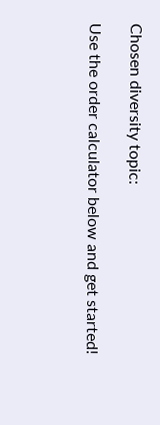Chosen diversity topic:

Use the order calculator below and get started!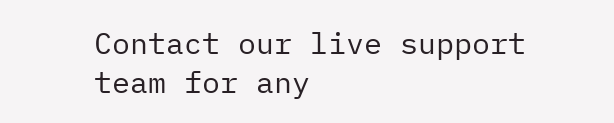Contact our live support team for any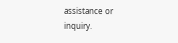assistance or inquiry.